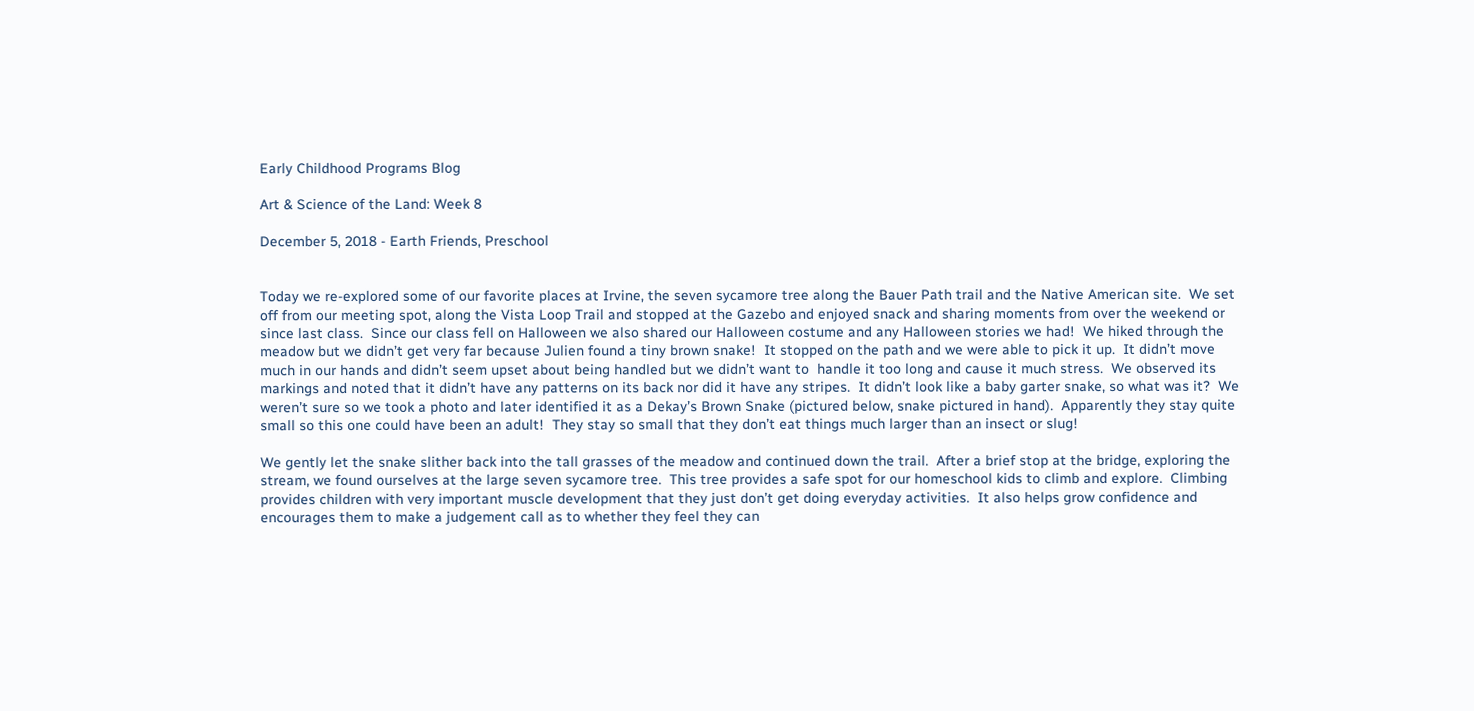Early Childhood Programs Blog

Art & Science of the Land: Week 8

December 5, 2018 - Earth Friends, Preschool


Today we re-explored some of our favorite places at Irvine, the seven sycamore tree along the Bauer Path trail and the Native American site.  We set off from our meeting spot, along the Vista Loop Trail and stopped at the Gazebo and enjoyed snack and sharing moments from over the weekend or since last class.  Since our class fell on Halloween we also shared our Halloween costume and any Halloween stories we had!  We hiked through the meadow but we didn’t get very far because Julien found a tiny brown snake!  It stopped on the path and we were able to pick it up.  It didn’t move much in our hands and didn’t seem upset about being handled but we didn’t want to  handle it too long and cause it much stress.  We observed its markings and noted that it didn’t have any patterns on its back nor did it have any stripes.  It didn’t look like a baby garter snake, so what was it?  We weren’t sure so we took a photo and later identified it as a Dekay’s Brown Snake (pictured below, snake pictured in hand).  Apparently they stay quite small so this one could have been an adult!  They stay so small that they don’t eat things much larger than an insect or slug!

We gently let the snake slither back into the tall grasses of the meadow and continued down the trail.  After a brief stop at the bridge, exploring the stream, we found ourselves at the large seven sycamore tree.  This tree provides a safe spot for our homeschool kids to climb and explore.  Climbing provides children with very important muscle development that they just don’t get doing everyday activities.  It also helps grow confidence and encourages them to make a judgement call as to whether they feel they can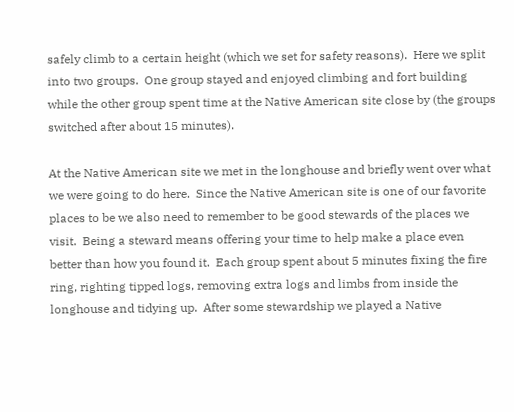safely climb to a certain height (which we set for safety reasons).  Here we split into two groups.  One group stayed and enjoyed climbing and fort building while the other group spent time at the Native American site close by (the groups switched after about 15 minutes).

At the Native American site we met in the longhouse and briefly went over what we were going to do here.  Since the Native American site is one of our favorite places to be we also need to remember to be good stewards of the places we visit.  Being a steward means offering your time to help make a place even better than how you found it.  Each group spent about 5 minutes fixing the fire ring, righting tipped logs, removing extra logs and limbs from inside the longhouse and tidying up.  After some stewardship we played a Native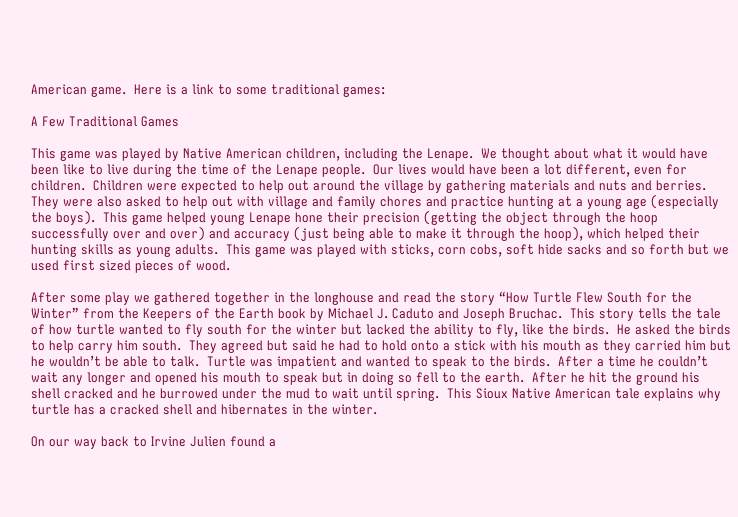American game.  Here is a link to some traditional games:

A Few Traditional Games

This game was played by Native American children, including the Lenape.  We thought about what it would have been like to live during the time of the Lenape people.  Our lives would have been a lot different, even for children.  Children were expected to help out around the village by gathering materials and nuts and berries.  They were also asked to help out with village and family chores and practice hunting at a young age (especially the boys).  This game helped young Lenape hone their precision (getting the object through the hoop successfully over and over) and accuracy (just being able to make it through the hoop), which helped their hunting skills as young adults.  This game was played with sticks, corn cobs, soft hide sacks and so forth but we used first sized pieces of wood.

After some play we gathered together in the longhouse and read the story “How Turtle Flew South for the Winter” from the Keepers of the Earth book by Michael J. Caduto and Joseph Bruchac.  This story tells the tale of how turtle wanted to fly south for the winter but lacked the ability to fly, like the birds.  He asked the birds to help carry him south.  They agreed but said he had to hold onto a stick with his mouth as they carried him but he wouldn’t be able to talk.  Turtle was impatient and wanted to speak to the birds.  After a time he couldn’t wait any longer and opened his mouth to speak but in doing so fell to the earth.  After he hit the ground his shell cracked and he burrowed under the mud to wait until spring.  This Sioux Native American tale explains why turtle has a cracked shell and hibernates in the winter.

On our way back to Irvine Julien found a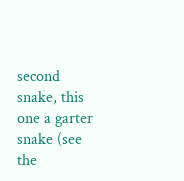second snake, this one a garter snake (see the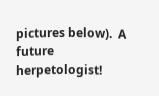pictures below).  A future herpetologist!